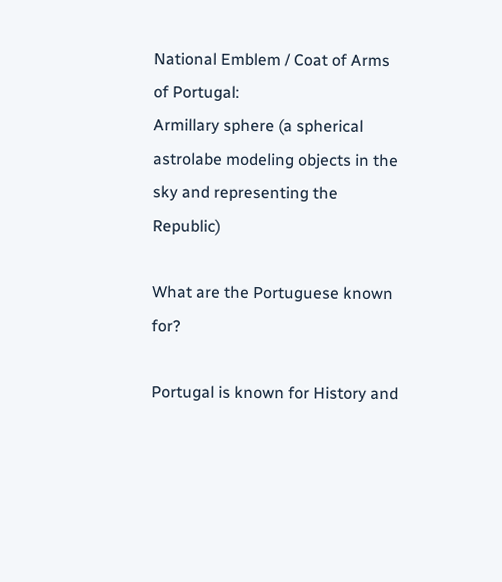National Emblem / Coat of Arms of Portugal:
Armillary sphere (a spherical astrolabe modeling objects in the sky and representing the Republic)

What are the Portuguese known for?

Portugal is known for History and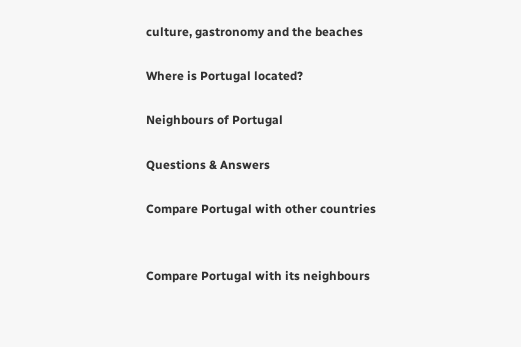culture, gastronomy and the beaches

Where is Portugal located?

Neighbours of Portugal

Questions & Answers

Compare Portugal with other countries


Compare Portugal with its neighbours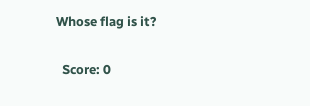Whose flag is it?

  Score: 0